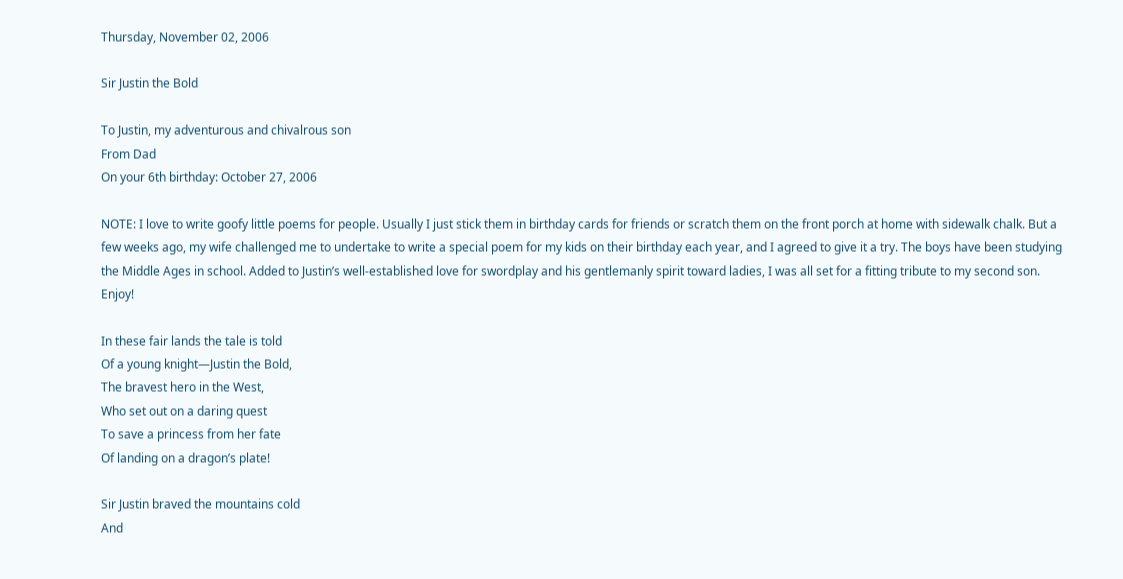Thursday, November 02, 2006

Sir Justin the Bold

To Justin, my adventurous and chivalrous son
From Dad
On your 6th birthday: October 27, 2006

NOTE: I love to write goofy little poems for people. Usually I just stick them in birthday cards for friends or scratch them on the front porch at home with sidewalk chalk. But a few weeks ago, my wife challenged me to undertake to write a special poem for my kids on their birthday each year, and I agreed to give it a try. The boys have been studying the Middle Ages in school. Added to Justin’s well-established love for swordplay and his gentlemanly spirit toward ladies, I was all set for a fitting tribute to my second son. Enjoy!

In these fair lands the tale is told
Of a young knight—Justin the Bold,
The bravest hero in the West,
Who set out on a daring quest
To save a princess from her fate
Of landing on a dragon’s plate!

Sir Justin braved the mountains cold
And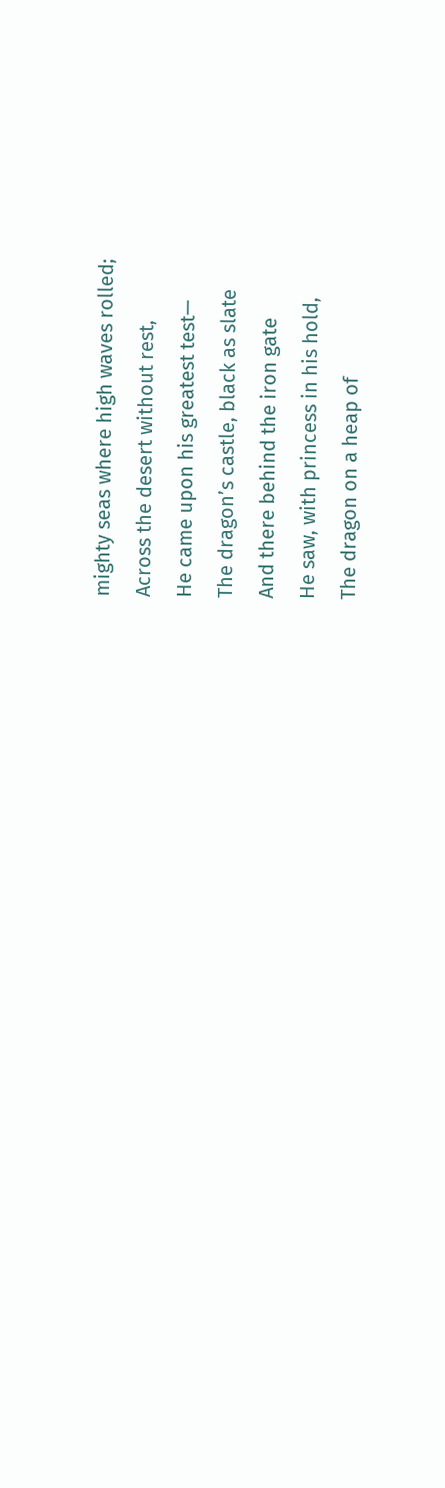mighty seas where high waves rolled;
Across the desert without rest,
He came upon his greatest test—
The dragon’s castle, black as slate
And there behind the iron gate
He saw, with princess in his hold,
The dragon on a heap of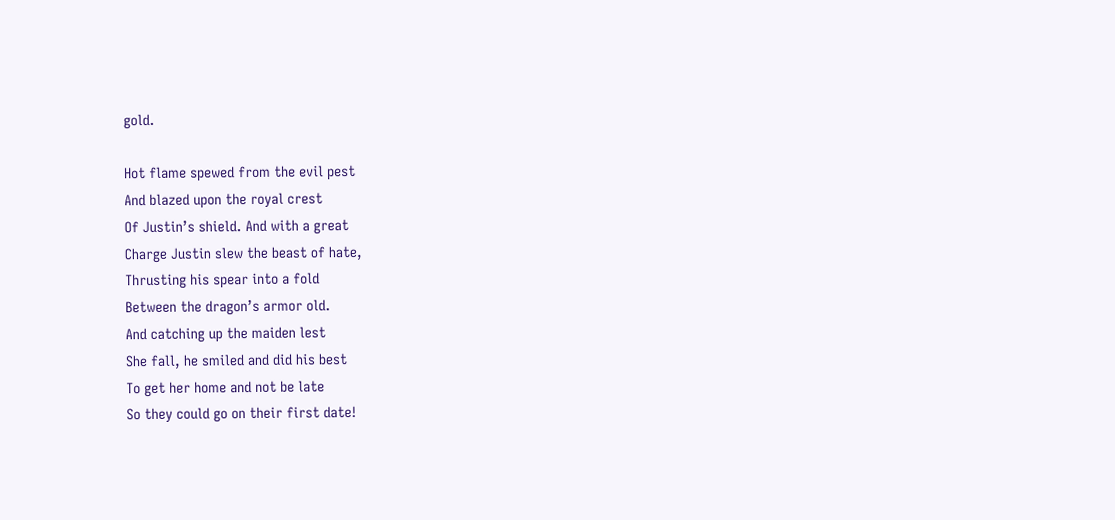gold.

Hot flame spewed from the evil pest
And blazed upon the royal crest
Of Justin’s shield. And with a great
Charge Justin slew the beast of hate,
Thrusting his spear into a fold
Between the dragon’s armor old.
And catching up the maiden lest
She fall, he smiled and did his best
To get her home and not be late
So they could go on their first date!